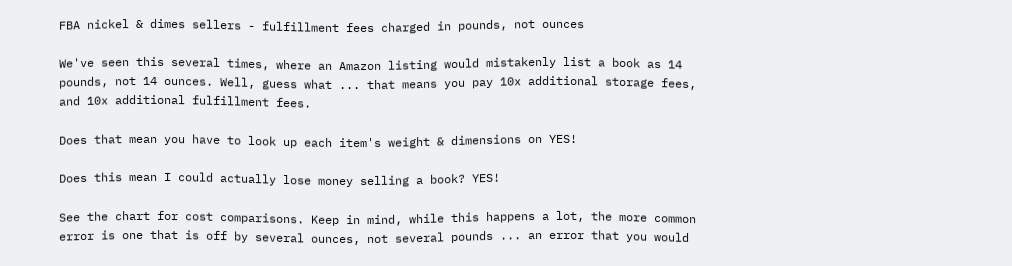FBA nickel & dimes sellers - fulfillment fees charged in pounds, not ounces

We've seen this several times, where an Amazon listing would mistakenly list a book as 14 pounds, not 14 ounces. Well, guess what ... that means you pay 10x additional storage fees, and 10x additional fulfillment fees.

Does that mean you have to look up each item's weight & dimensions on YES!

Does this mean I could actually lose money selling a book? YES!

See the chart for cost comparisons. Keep in mind, while this happens a lot, the more common error is one that is off by several ounces, not several pounds ... an error that you would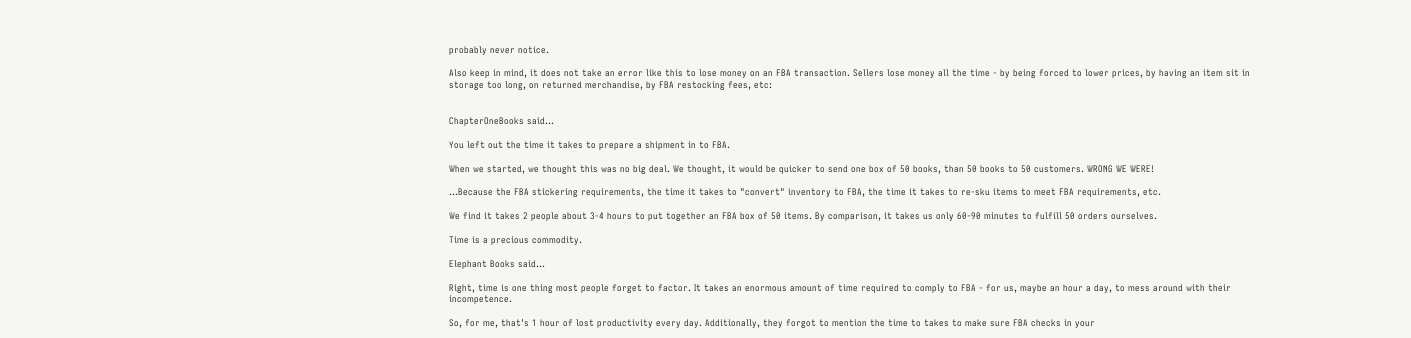probably never notice.

Also keep in mind, it does not take an error like this to lose money on an FBA transaction. Sellers lose money all the time - by being forced to lower prices, by having an item sit in storage too long, on returned merchandise, by FBA restocking fees, etc:


ChapterOneBooks said...

You left out the time it takes to prepare a shipment in to FBA.

When we started, we thought this was no big deal. We thought, it would be quicker to send one box of 50 books, than 50 books to 50 customers. WRONG WE WERE!

...Because the FBA stickering requirements, the time it takes to "convert" inventory to FBA, the time it takes to re-sku items to meet FBA requirements, etc.

We find it takes 2 people about 3-4 hours to put together an FBA box of 50 items. By comparison, it takes us only 60-90 minutes to fulfill 50 orders ourselves.

Time is a precious commodity.

Elephant Books said...

Right, time is one thing most people forget to factor. It takes an enormous amount of time required to comply to FBA - for us, maybe an hour a day, to mess around with their incompetence.

So, for me, that's 1 hour of lost productivity every day. Additionally, they forgot to mention the time to takes to make sure FBA checks in your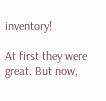inventory!

At first they were great. But now,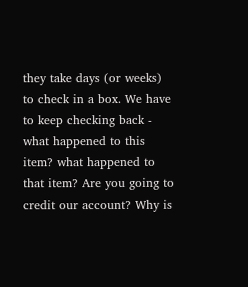they take days (or weeks) to check in a box. We have to keep checking back - what happened to this item? what happened to that item? Are you going to credit our account? Why is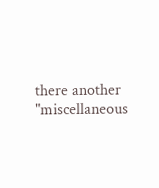there another "miscellaneous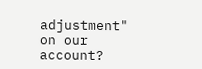adjustment" on our account?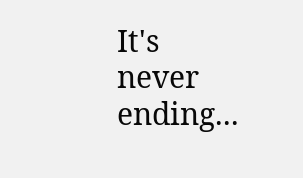It's never ending...